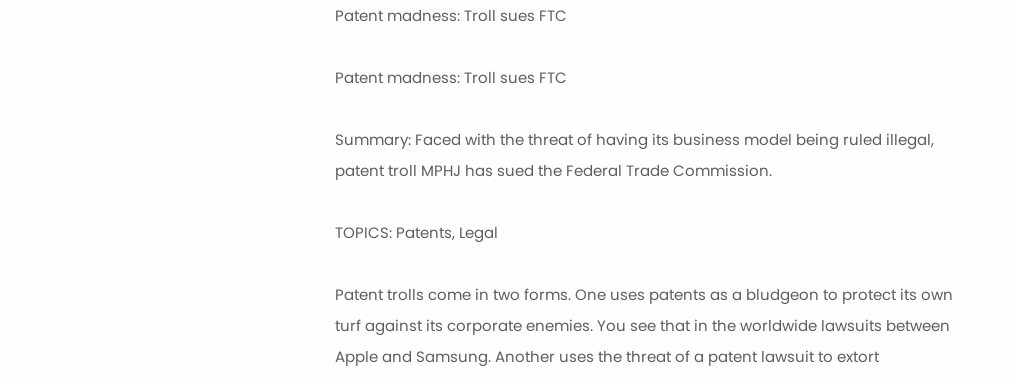Patent madness: Troll sues FTC

Patent madness: Troll sues FTC

Summary: Faced with the threat of having its business model being ruled illegal, patent troll MPHJ has sued the Federal Trade Commission.

TOPICS: Patents, Legal

Patent trolls come in two forms. One uses patents as a bludgeon to protect its own turf against its corporate enemies. You see that in the worldwide lawsuits between Apple and Samsung. Another uses the threat of a patent lawsuit to extort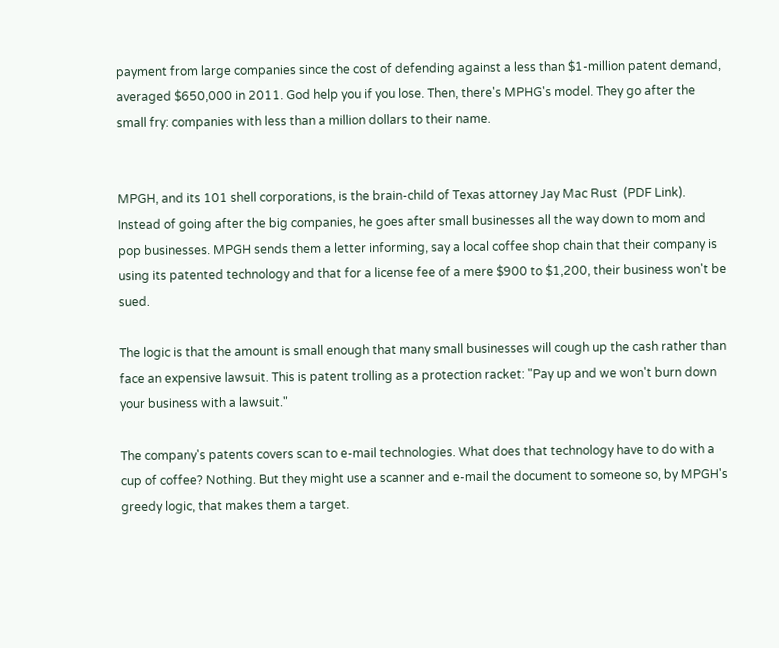payment from large companies since the cost of defending against a less than $1-million patent demand, averaged $650,000 in 2011. God help you if you lose. Then, there's MPHG's model. They go after the small fry: companies with less than a million dollars to their name.


MPGH, and its 101 shell corporations, is the brain-child of Texas attorney Jay Mac Rust  (PDF Link). Instead of going after the big companies, he goes after small businesses all the way down to mom and pop businesses. MPGH sends them a letter informing, say a local coffee shop chain that their company is using its patented technology and that for a license fee of a mere $900 to $1,200, their business won't be sued.

The logic is that the amount is small enough that many small businesses will cough up the cash rather than face an expensive lawsuit. This is patent trolling as a protection racket: "Pay up and we won't burn down your business with a lawsuit."

The company's patents covers scan to e-mail technologies. What does that technology have to do with a cup of coffee? Nothing. But they might use a scanner and e-mail the document to someone so, by MPGH's greedy logic, that makes them a target.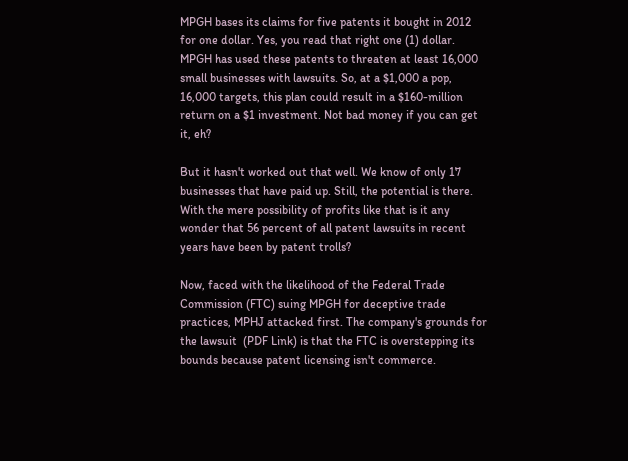MPGH bases its claims for five patents it bought in 2012 for one dollar. Yes, you read that right one (1) dollar. MPGH has used these patents to threaten at least 16,000 small businesses with lawsuits. So, at a $1,000 a pop, 16,000 targets, this plan could result in a $160-million return on a $1 investment. Not bad money if you can get it, eh?

But it hasn't worked out that well. We know of only 17 businesses that have paid up. Still, the potential is there. With the mere possibility of profits like that is it any wonder that 56 percent of all patent lawsuits in recent years have been by patent trolls?

Now, faced with the likelihood of the Federal Trade Commission (FTC) suing MPGH for deceptive trade practices, MPHJ attacked first. The company's grounds for the lawsuit  (PDF Link) is that the FTC is overstepping its bounds because patent licensing isn't commerce.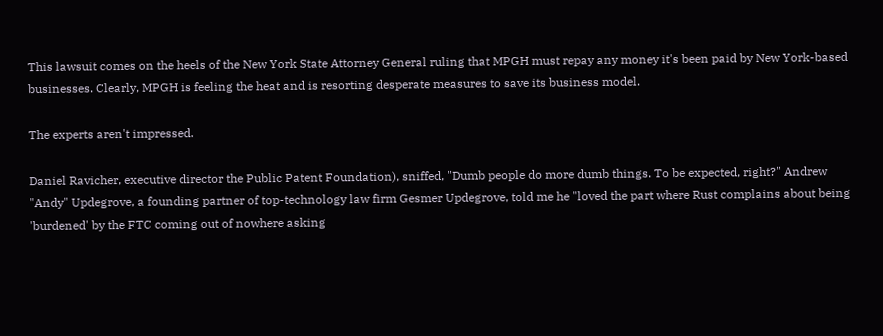This lawsuit comes on the heels of the New York State Attorney General ruling that MPGH must repay any money it's been paid by New York-based businesses. Clearly, MPGH is feeling the heat and is resorting desperate measures to save its business model.

The experts aren't impressed.

Daniel Ravicher, executive director the Public Patent Foundation), sniffed, "Dumb people do more dumb things. To be expected, right?" Andrew "Andy" Updegrove, a founding partner of top-technology law firm Gesmer Updegrove, told me he "loved the part where Rust complains about being 'burdened' by the FTC coming out of nowhere asking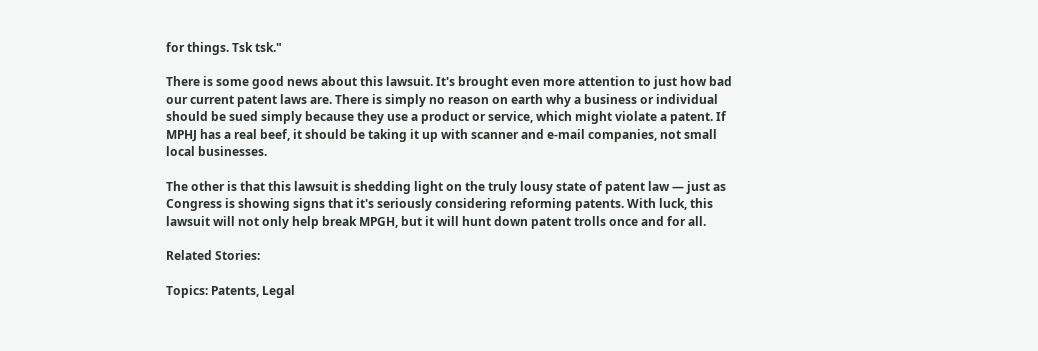for things. Tsk tsk."

There is some good news about this lawsuit. It's brought even more attention to just how bad our current patent laws are. There is simply no reason on earth why a business or individual should be sued simply because they use a product or service, which might violate a patent. If MPHJ has a real beef, it should be taking it up with scanner and e-mail companies, not small local businesses.

The other is that this lawsuit is shedding light on the truly lousy state of patent law — just as Congress is showing signs that it's seriously considering reforming patents. With luck, this lawsuit will not only help break MPGH, but it will hunt down patent trolls once and for all.

Related Stories:

Topics: Patents, Legal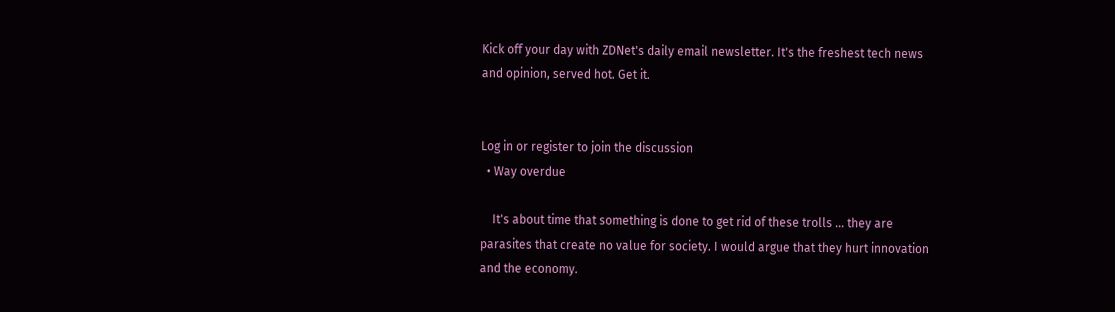Kick off your day with ZDNet's daily email newsletter. It's the freshest tech news and opinion, served hot. Get it.


Log in or register to join the discussion
  • Way overdue

    It's about time that something is done to get rid of these trolls ... they are parasites that create no value for society. I would argue that they hurt innovation and the economy.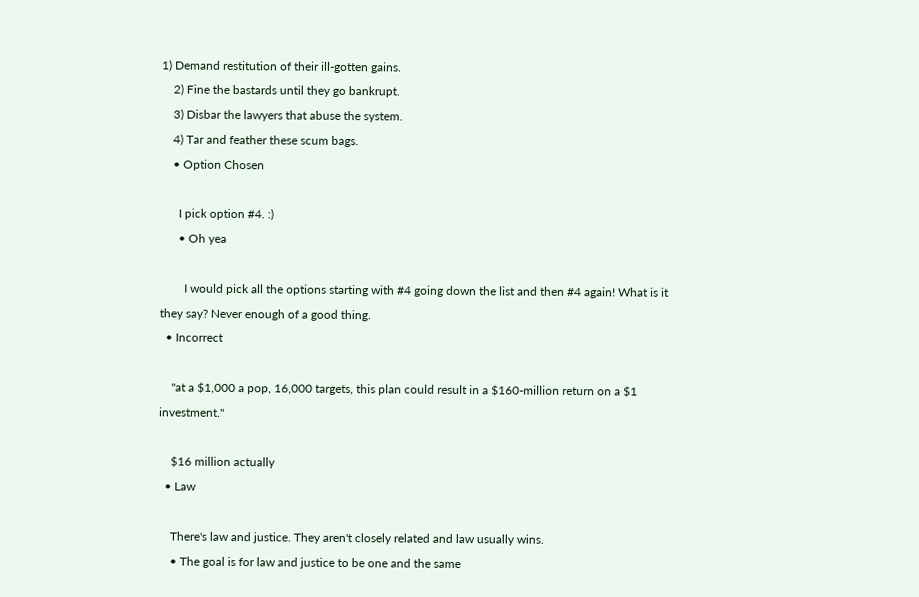1) Demand restitution of their ill-gotten gains.
    2) Fine the bastards until they go bankrupt.
    3) Disbar the lawyers that abuse the system.
    4) Tar and feather these scum bags.
    • Option Chosen

      I pick option #4. :)
      • Oh yea

        I would pick all the options starting with #4 going down the list and then #4 again! What is it they say? Never enough of a good thing.
  • Incorrect

    "at a $1,000 a pop, 16,000 targets, this plan could result in a $160-million return on a $1 investment."

    $16 million actually
  • Law

    There's law and justice. They aren't closely related and law usually wins.
    • The goal is for law and justice to be one and the same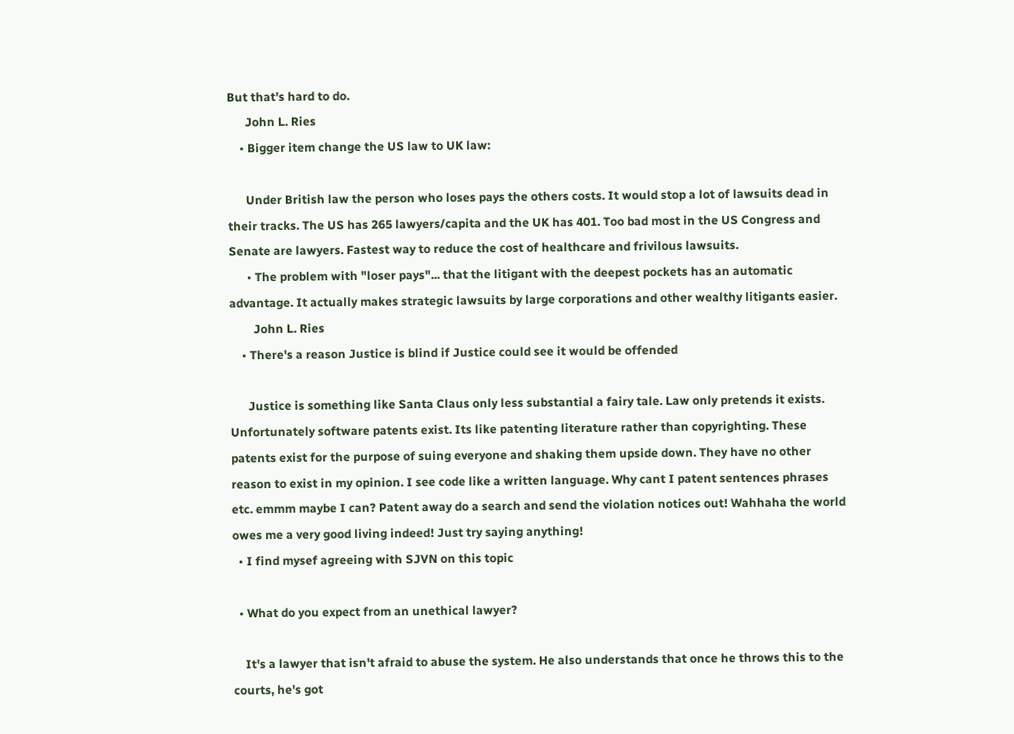But that's hard to do.
      John L. Ries
    • Bigger item change the US law to UK law:

      Under British law the person who loses pays the others costs. It would stop a lot of lawsuits dead in their tracks. The US has 265 lawyers/capita and the UK has 401. Too bad most in the US Congress and Senate are lawyers. Fastest way to reduce the cost of healthcare and frivilous lawsuits.
      • The problem with "loser pays"... that the litigant with the deepest pockets has an automatic advantage. It actually makes strategic lawsuits by large corporations and other wealthy litigants easier.
        John L. Ries
    • There's a reason Justice is blind if Justice could see it would be offended

      Justice is something like Santa Claus only less substantial a fairy tale. Law only pretends it exists. Unfortunately software patents exist. Its like patenting literature rather than copyrighting. These patents exist for the purpose of suing everyone and shaking them upside down. They have no other reason to exist in my opinion. I see code like a written language. Why cant I patent sentences phrases etc. emmm maybe I can? Patent away do a search and send the violation notices out! Wahhaha the world owes me a very good living indeed! Just try saying anything!
  • I find mysef agreeing with SJVN on this topic

  • What do you expect from an unethical lawyer?

    It's a lawyer that isn't afraid to abuse the system. He also understands that once he throws this to the courts, he's got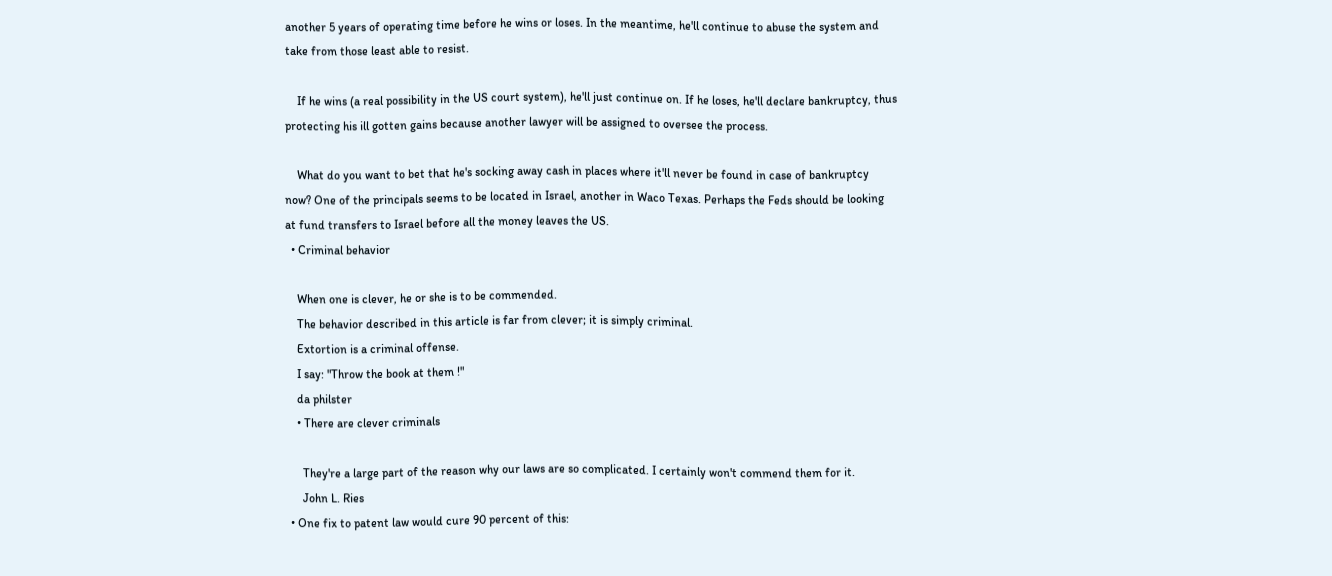another 5 years of operating time before he wins or loses. In the meantime, he'll continue to abuse the system and take from those least able to resist.

    If he wins (a real possibility in the US court system), he'll just continue on. If he loses, he'll declare bankruptcy, thus protecting his ill gotten gains because another lawyer will be assigned to oversee the process.

    What do you want to bet that he's socking away cash in places where it'll never be found in case of bankruptcy now? One of the principals seems to be located in Israel, another in Waco Texas. Perhaps the Feds should be looking at fund transfers to Israel before all the money leaves the US.
  • Criminal behavior

    When one is clever, he or she is to be commended.
    The behavior described in this article is far from clever; it is simply criminal.
    Extortion is a criminal offense.
    I say: "Throw the book at them !"
    da philster
    • There are clever criminals

      They're a large part of the reason why our laws are so complicated. I certainly won't commend them for it.
      John L. Ries
  • One fix to patent law would cure 90 percent of this: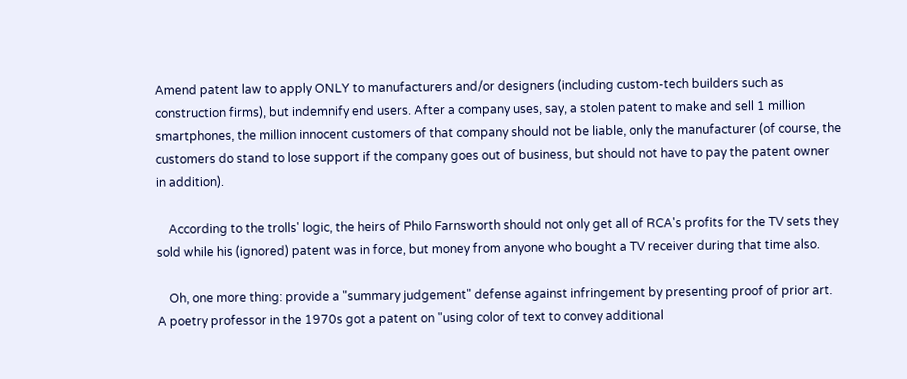Amend patent law to apply ONLY to manufacturers and/or designers (including custom-tech builders such as construction firms), but indemnify end users. After a company uses, say, a stolen patent to make and sell 1 million smartphones, the million innocent customers of that company should not be liable, only the manufacturer (of course, the customers do stand to lose support if the company goes out of business, but should not have to pay the patent owner in addition).

    According to the trolls' logic, the heirs of Philo Farnsworth should not only get all of RCA's profits for the TV sets they sold while his (ignored) patent was in force, but money from anyone who bought a TV receiver during that time also.

    Oh, one more thing: provide a "summary judgement" defense against infringement by presenting proof of prior art. A poetry professor in the 1970s got a patent on "using color of text to convey additional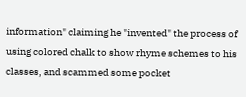information" claiming he "invented" the process of using colored chalk to show rhyme schemes to his classes, and scammed some pocket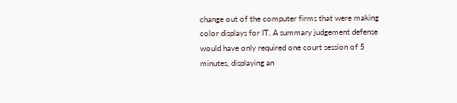change out of the computer firms that were making color displays for IT. A summary judgement defense would have only required one court session of 5 minutes, displaying an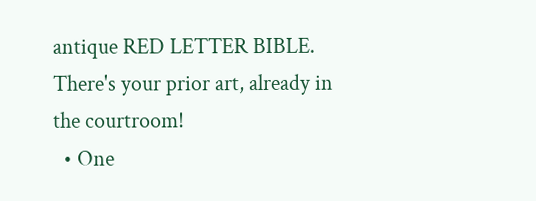antique RED LETTER BIBLE. There's your prior art, already in the courtroom!
  • One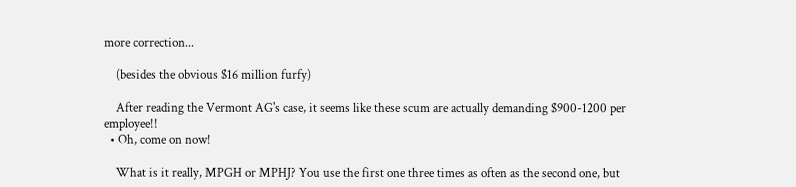more correction...

    (besides the obvious $16 million furfy)

    After reading the Vermont AG's case, it seems like these scum are actually demanding $900-1200 per employee!!
  • Oh, come on now!

    What is it really, MPGH or MPHJ? You use the first one three times as often as the second one, but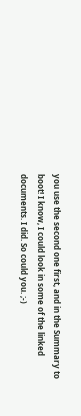you use the second one first, and in the Summary to boot! I know, I could look in some of the linked documents. I did. So could you. ;-)